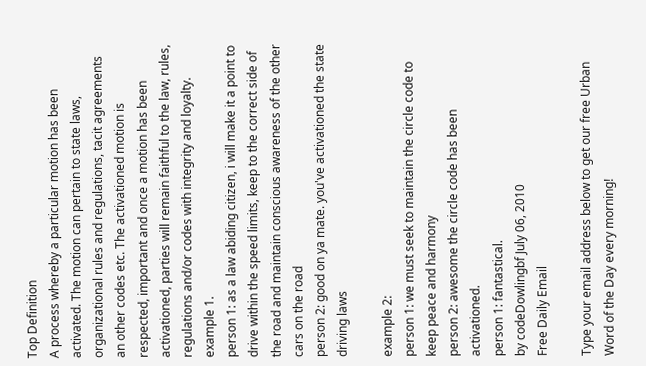Top Definition
A process whereby a particular motion has been activated. The motion can pertain to state laws, organizational rules and regulations, tacit agreements an other codes etc. The activationed motion is respected, important and once a motion has been activationed, parties will remain faithful to the law, rules, regulations and/or codes with integrity and loyalty.
example 1.
person 1: as a law abiding citizen, i will make it a point to drive within the speed limits, keep to the correct side of the road and maintain conscious awareness of the other cars on the road
person 2: good on ya mate. you've activationed the state driving laws

example 2:
person 1: we must seek to maintain the circle code to keep peace and harmony
person 2: awesome the circle code has been activationed.
person 1: fantastical.
by codeDowlingbf July 06, 2010
Free Daily Email

Type your email address below to get our free Urban Word of the Day every morning!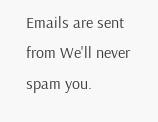Emails are sent from We'll never spam you.